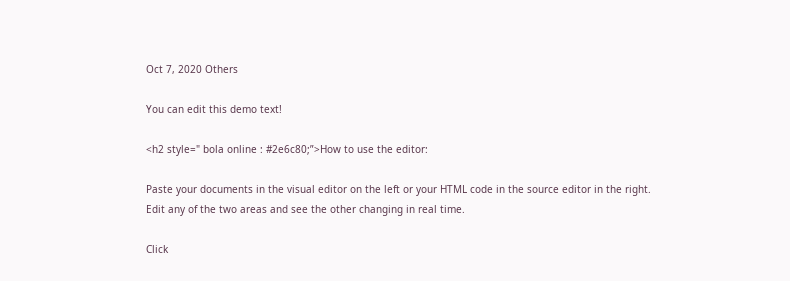Oct 7, 2020 Others

You can edit this demo text!

<h2 style=" bola online : #2e6c80;”>How to use the editor:

Paste your documents in the visual editor on the left or your HTML code in the source editor in the right.
Edit any of the two areas and see the other changing in real time.

Click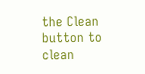the Clean button to clean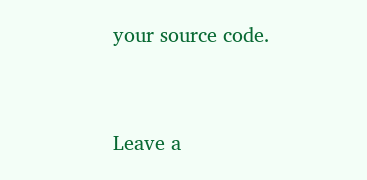your source code.


Leave a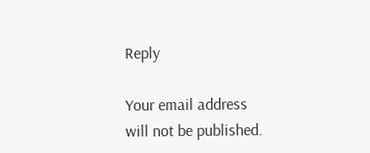Reply

Your email address will not be published.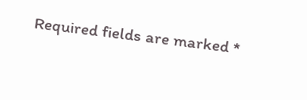Required fields are marked *